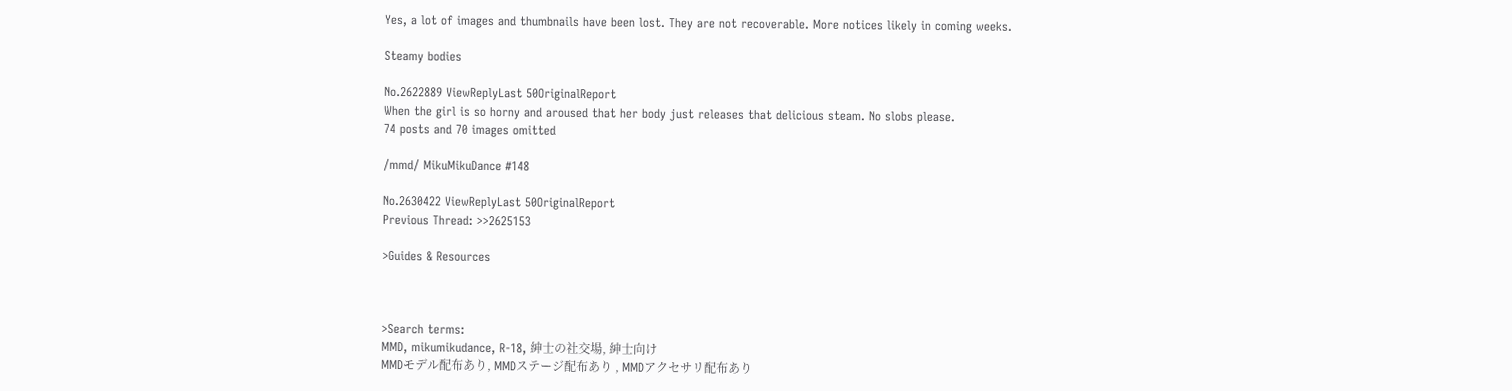Yes, a lot of images and thumbnails have been lost. They are not recoverable. More notices likely in coming weeks.

Steamy bodies

No.2622889 ViewReplyLast 50OriginalReport
When the girl is so horny and aroused that her body just releases that delicious steam. No slobs please.
74 posts and 70 images omitted

/mmd/ MikuMikuDance #148

No.2630422 ViewReplyLast 50OriginalReport
Previous Thread: >>2625153

>Guides & Resources



>Search terms:
MMD, mikumikudance, R-18, 紳士の社交場, 紳士向け
MMDモデル配布あり, MMDステージ配布あり , MMDアクセサリ配布あり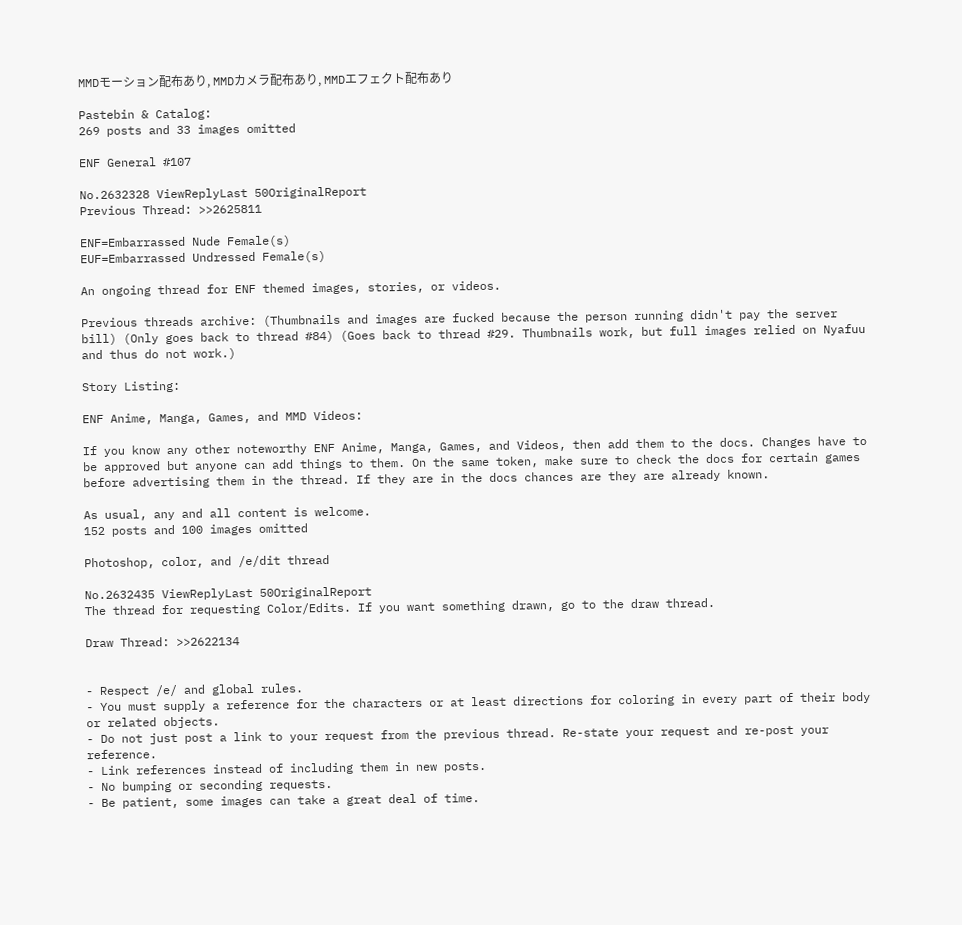MMDモーション配布あり, MMDカメラ配布あり, MMDエフェクト配布あり

Pastebin & Catalog:
269 posts and 33 images omitted

ENF General #107

No.2632328 ViewReplyLast 50OriginalReport
Previous Thread: >>2625811

ENF=Embarrassed Nude Female(s)
EUF=Embarrassed Undressed Female(s)

An ongoing thread for ENF themed images, stories, or videos.

Previous threads archive: (Thumbnails and images are fucked because the person running didn't pay the server bill) (Only goes back to thread #84) (Goes back to thread #29. Thumbnails work, but full images relied on Nyafuu and thus do not work.)

Story Listing:

ENF Anime, Manga, Games, and MMD Videos:

If you know any other noteworthy ENF Anime, Manga, Games, and Videos, then add them to the docs. Changes have to be approved but anyone can add things to them. On the same token, make sure to check the docs for certain games before advertising them in the thread. If they are in the docs chances are they are already known.

As usual, any and all content is welcome.
152 posts and 100 images omitted

Photoshop, color, and /e/dit thread

No.2632435 ViewReplyLast 50OriginalReport
The thread for requesting Color/Edits. If you want something drawn, go to the draw thread.

Draw Thread: >>2622134


- Respect /e/ and global rules.
- You must supply a reference for the characters or at least directions for coloring in every part of their body or related objects.
- Do not just post a link to your request from the previous thread. Re-state your request and re-post your reference.
- Link references instead of including them in new posts.
- No bumping or seconding requests.
- Be patient, some images can take a great deal of time.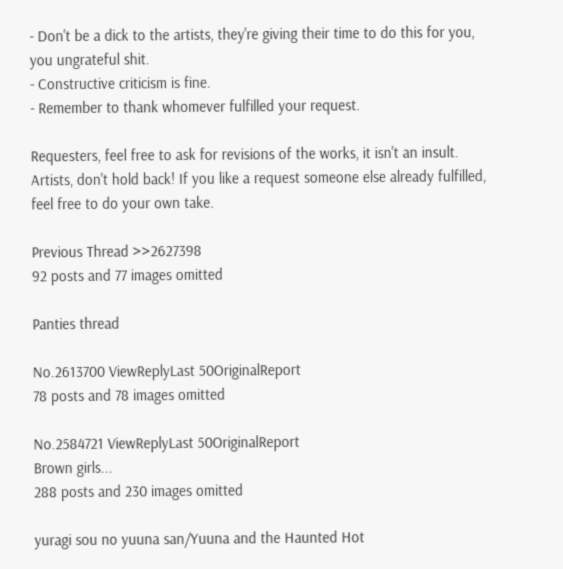- Don't be a dick to the artists, they're giving their time to do this for you, you ungrateful shit.
- Constructive criticism is fine.
- Remember to thank whomever fulfilled your request.

Requesters, feel free to ask for revisions of the works, it isn't an insult.
Artists, don't hold back! If you like a request someone else already fulfilled, feel free to do your own take.

Previous Thread >>2627398
92 posts and 77 images omitted

Panties thread

No.2613700 ViewReplyLast 50OriginalReport
78 posts and 78 images omitted

No.2584721 ViewReplyLast 50OriginalReport
Brown girls...
288 posts and 230 images omitted

yuragi sou no yuuna san/Yuuna and the Haunted Hot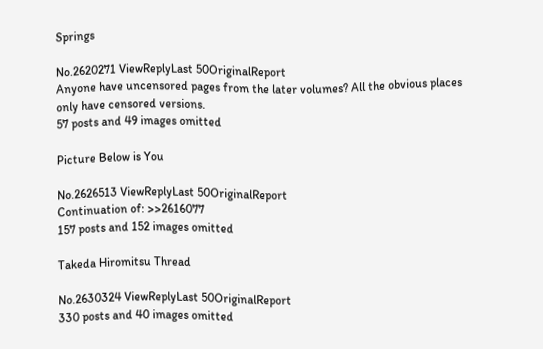Springs

No.2620271 ViewReplyLast 50OriginalReport
Anyone have uncensored pages from the later volumes? All the obvious places only have censored versions.
57 posts and 49 images omitted

Picture Below is You

No.2626513 ViewReplyLast 50OriginalReport
Continuation of: >>2616077
157 posts and 152 images omitted

Takeda Hiromitsu Thread

No.2630324 ViewReplyLast 50OriginalReport
330 posts and 40 images omitted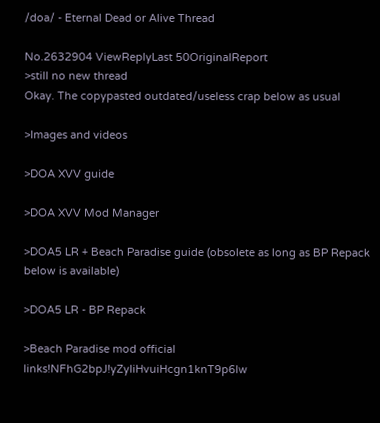/doa/ - Eternal Dead or Alive Thread

No.2632904 ViewReplyLast 50OriginalReport
>still no new thread
Okay. The copypasted outdated/useless crap below as usual

>Images and videos

>DOA XVV guide

>DOA XVV Mod Manager

>DOA5 LR + Beach Paradise guide (obsolete as long as BP Repack below is available)

>DOA5 LR - BP Repack

>Beach Paradise mod official links!NFhG2bpJ!yZyIiHvuiHcgn1knT9p6lw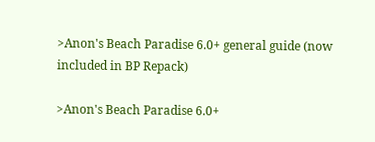>Anon's Beach Paradise 6.0+ general guide (now included in BP Repack)

>Anon's Beach Paradise 6.0+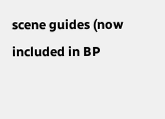scene guides (now included in BP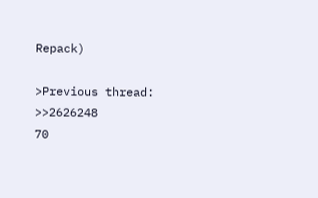Repack)

>Previous thread: >>2626248
70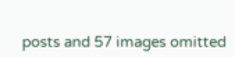posts and 57 images omitted